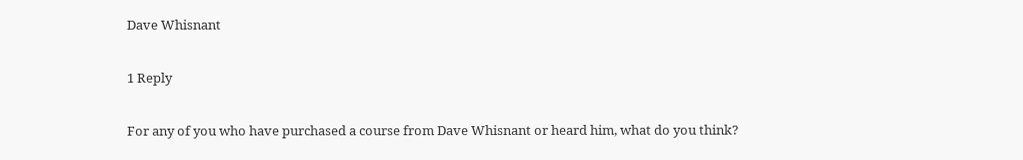Dave Whisnant

1 Reply

For any of you who have purchased a course from Dave Whisnant or heard him, what do you think?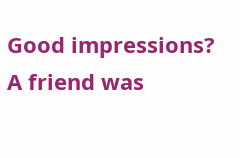Good impressions? A friend was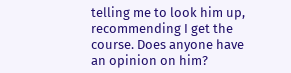telling me to look him up, recommending I get the course. Does anyone have an opinion on him?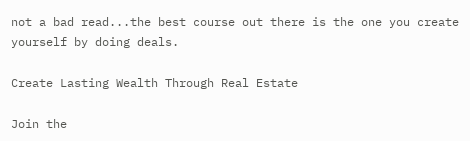not a bad read...the best course out there is the one you create yourself by doing deals.

Create Lasting Wealth Through Real Estate

Join the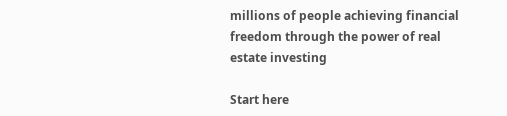millions of people achieving financial freedom through the power of real estate investing

Start here